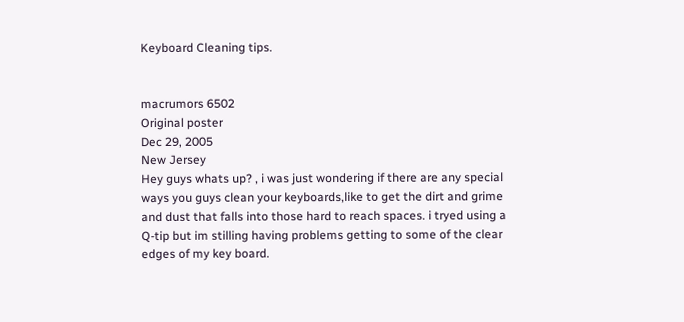Keyboard Cleaning tips.


macrumors 6502
Original poster
Dec 29, 2005
New Jersey
Hey guys whats up? , i was just wondering if there are any special ways you guys clean your keyboards,like to get the dirt and grime and dust that falls into those hard to reach spaces. i tryed using a Q-tip but im stilling having problems getting to some of the clear edges of my key board.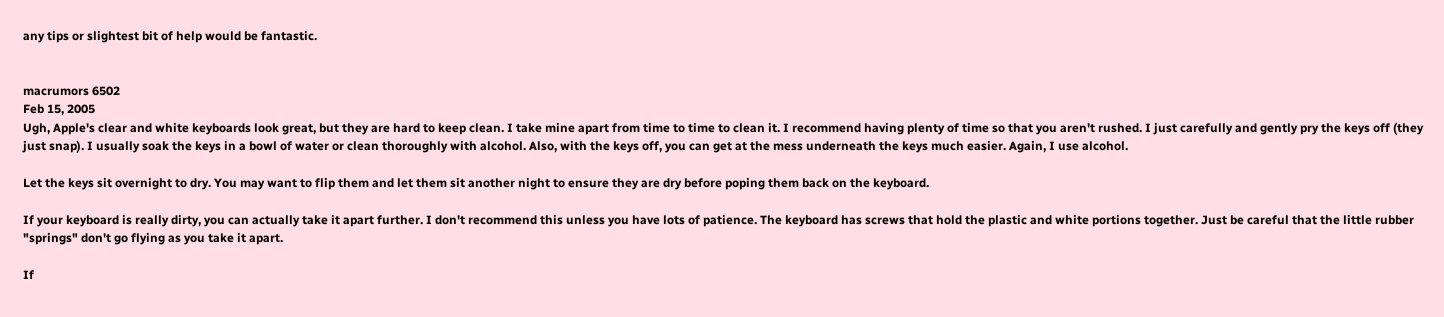any tips or slightest bit of help would be fantastic.


macrumors 6502
Feb 15, 2005
Ugh, Apple's clear and white keyboards look great, but they are hard to keep clean. I take mine apart from time to time to clean it. I recommend having plenty of time so that you aren't rushed. I just carefully and gently pry the keys off (they just snap). I usually soak the keys in a bowl of water or clean thoroughly with alcohol. Also, with the keys off, you can get at the mess underneath the keys much easier. Again, I use alcohol.

Let the keys sit overnight to dry. You may want to flip them and let them sit another night to ensure they are dry before poping them back on the keyboard.

If your keyboard is really dirty, you can actually take it apart further. I don't recommend this unless you have lots of patience. The keyboard has screws that hold the plastic and white portions together. Just be careful that the little rubber "springs" don't go flying as you take it apart.

If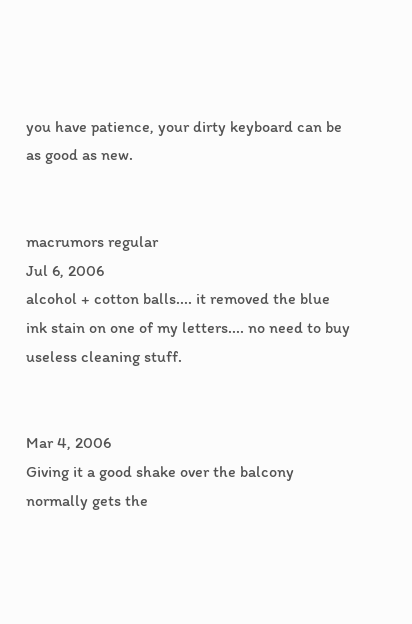you have patience, your dirty keyboard can be as good as new.


macrumors regular
Jul 6, 2006
alcohol + cotton balls.... it removed the blue ink stain on one of my letters.... no need to buy useless cleaning stuff.


Mar 4, 2006
Giving it a good shake over the balcony normally gets the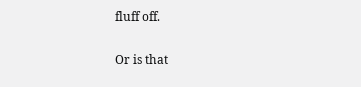fluff off.

Or is that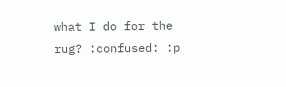what I do for the rug? :confused: :p